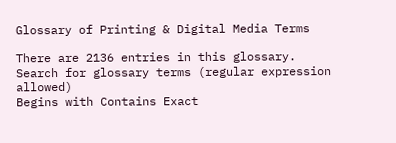Glossary of Printing & Digital Media Terms

There are 2136 entries in this glossary.
Search for glossary terms (regular expression allowed)
Begins with Contains Exact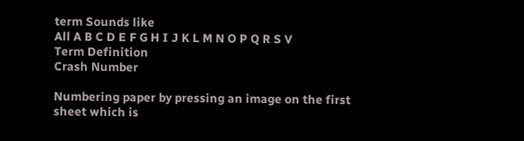term Sounds like
All A B C D E F G H I J K L M N O P Q R S V
Term Definition
Crash Number

Numbering paper by pressing an image on the first sheet which is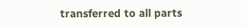transferred to all parts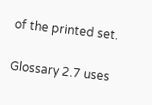of the printed set.

Glossary 2.7 uses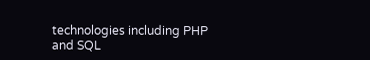technologies including PHP and SQL